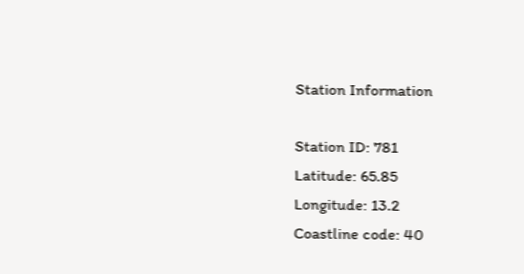Station Information

Station ID: 781
Latitude: 65.85
Longitude: 13.2
Coastline code: 40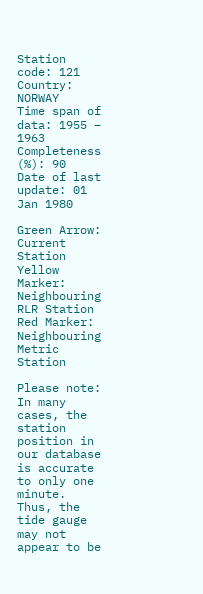Station code: 121
Country: NORWAY
Time span of data: 1955 – 1963
Completeness (%): 90
Date of last update: 01 Jan 1980

Green Arrow: Current Station
Yellow Marker: Neighbouring RLR Station
Red Marker: Neighbouring Metric Station

Please note: In many cases, the station position in our database is accurate to only one minute. Thus, the tide gauge may not appear to be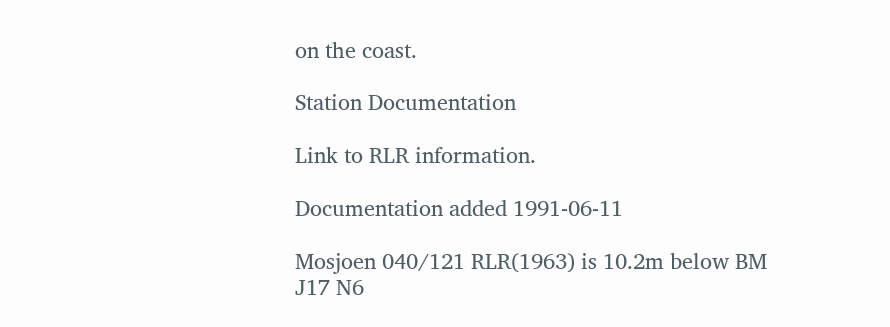on the coast.

Station Documentation

Link to RLR information.

Documentation added 1991-06-11

Mosjoen 040/121 RLR(1963) is 10.2m below BM J17 N6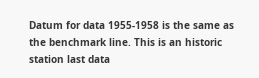Datum for data 1955-1958 is the same as the benchmark line. This is an historic station last data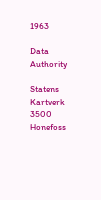1963

Data Authority

Statens Kartverk
3500 Honefoss